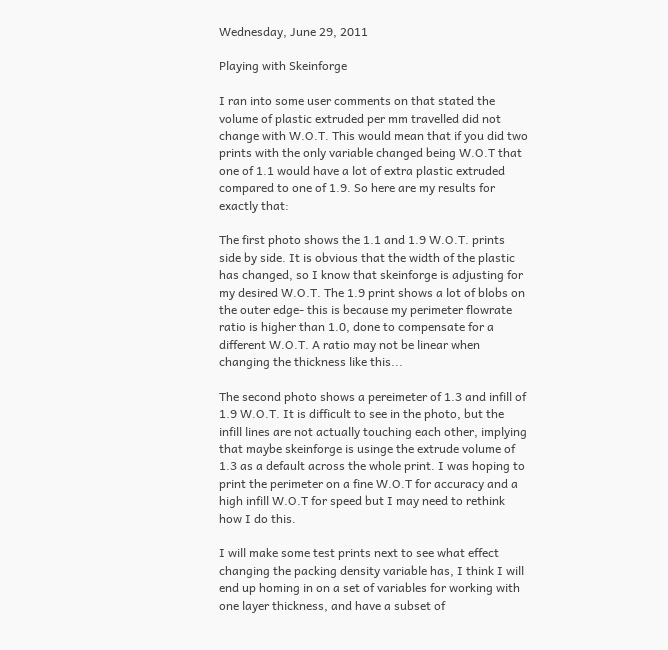Wednesday, June 29, 2011

Playing with Skeinforge

I ran into some user comments on that stated the volume of plastic extruded per mm travelled did not change with W.O.T. This would mean that if you did two prints with the only variable changed being W.O.T that one of 1.1 would have a lot of extra plastic extruded compared to one of 1.9. So here are my results for exactly that:

The first photo shows the 1.1 and 1.9 W.O.T. prints side by side. It is obvious that the width of the plastic has changed, so I know that skeinforge is adjusting for my desired W.O.T. The 1.9 print shows a lot of blobs on the outer edge- this is because my perimeter flowrate ratio is higher than 1.0, done to compensate for a different W.O.T. A ratio may not be linear when changing the thickness like this...

The second photo shows a pereimeter of 1.3 and infill of 1.9 W.O.T. It is difficult to see in the photo, but the infill lines are not actually touching each other, implying that maybe skeinforge is usinge the extrude volume of 1.3 as a default across the whole print. I was hoping to print the perimeter on a fine W.O.T for accuracy and a high infill W.O.T for speed but I may need to rethink how I do this.

I will make some test prints next to see what effect changing the packing density variable has, I think I will end up homing in on a set of variables for working with one layer thickness, and have a subset of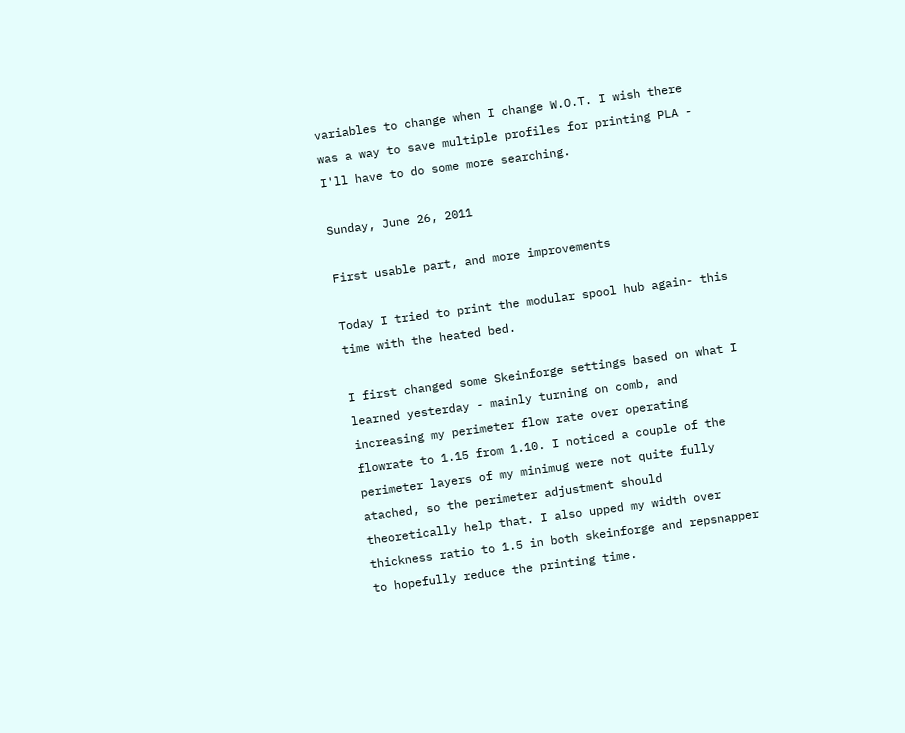variables to change when I change W.O.T. I wish there was a way to save multiple profiles for printing PLA - I'll have to do some more searching.

Sunday, June 26, 2011

First usable part, and more improvements

Today I tried to print the modular spool hub again- this time with the heated bed.

I first changed some Skeinforge settings based on what I learned yesterday - mainly turning on comb, and increasing my perimeter flow rate over operating flowrate to 1.15 from 1.10. I noticed a couple of the perimeter layers of my minimug were not quite fully atached, so the perimeter adjustment should theoretically help that. I also upped my width over thickness ratio to 1.5 in both skeinforge and repsnapper to hopefully reduce the printing time.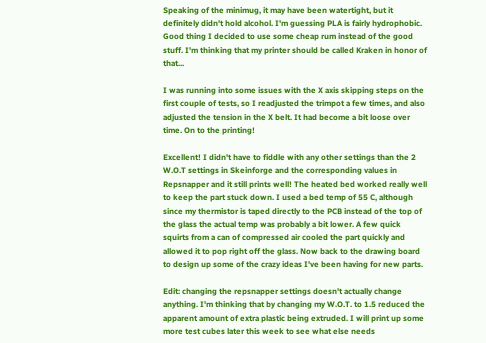Speaking of the minimug, it may have been watertight, but it definitely didn't hold alcohol. I'm guessing PLA is fairly hydrophobic. Good thing I decided to use some cheap rum instead of the good stuff. I'm thinking that my printer should be called Kraken in honor of that...

I was running into some issues with the X axis skipping steps on the first couple of tests, so I readjusted the trimpot a few times, and also adjusted the tension in the X belt. It had become a bit loose over time. On to the printing!

Excellent! I didn't have to fiddle with any other settings than the 2 W.O.T settings in Skeinforge and the corresponding values in Repsnapper and it still prints well! The heated bed worked really well to keep the part stuck down. I used a bed temp of 55 C, although since my thermistor is taped directly to the PCB instead of the top of the glass the actual temp was probably a bit lower. A few quick squirts from a can of compressed air cooled the part quickly and allowed it to pop right off the glass. Now back to the drawing board to design up some of the crazy ideas I've been having for new parts.

Edit: changing the repsnapper settings doesn't actually change anything. I'm thinking that by changing my W.O.T. to 1.5 reduced the apparent amount of extra plastic being extruded. I will print up some more test cubes later this week to see what else needs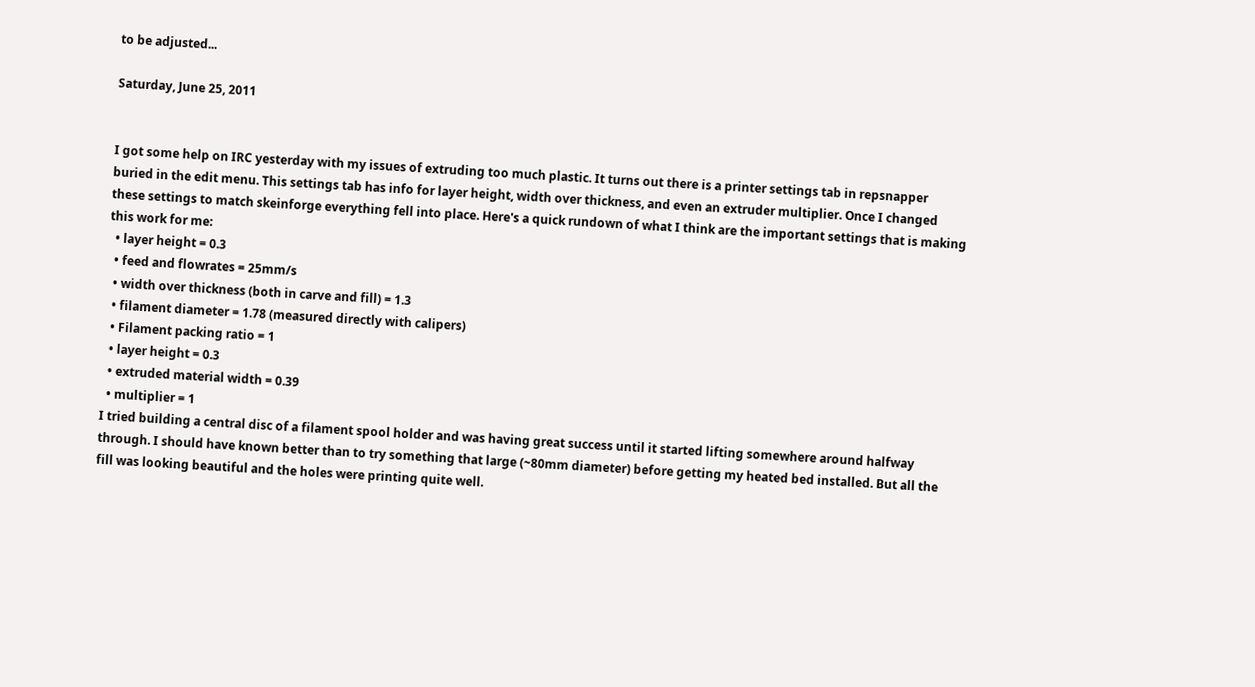to be adjusted...

Saturday, June 25, 2011


I got some help on IRC yesterday with my issues of extruding too much plastic. It turns out there is a printer settings tab in repsnapper buried in the edit menu. This settings tab has info for layer height, width over thickness, and even an extruder multiplier. Once I changed these settings to match skeinforge everything fell into place. Here's a quick rundown of what I think are the important settings that is making this work for me:
  • layer height = 0.3
  • feed and flowrates = 25mm/s
  • width over thickness (both in carve and fill) = 1.3
  • filament diameter = 1.78 (measured directly with calipers)
  • Filament packing ratio = 1
  • layer height = 0.3
  • extruded material width = 0.39
  • multiplier = 1
I tried building a central disc of a filament spool holder and was having great success until it started lifting somewhere around halfway through. I should have known better than to try something that large (~80mm diameter) before getting my heated bed installed. But all the fill was looking beautiful and the holes were printing quite well.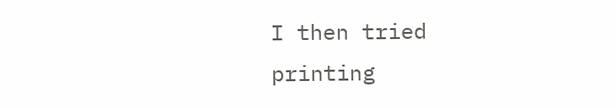I then tried printing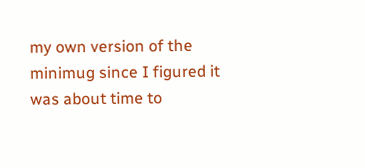my own version of the minimug since I figured it was about time to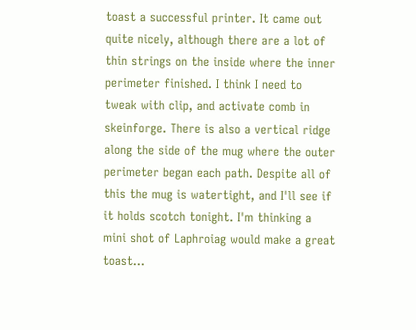toast a successful printer. It came out quite nicely, although there are a lot of thin strings on the inside where the inner perimeter finished. I think I need to tweak with clip, and activate comb in skeinforge. There is also a vertical ridge along the side of the mug where the outer perimeter began each path. Despite all of this the mug is watertight, and I'll see if it holds scotch tonight. I'm thinking a mini shot of Laphroiag would make a great toast...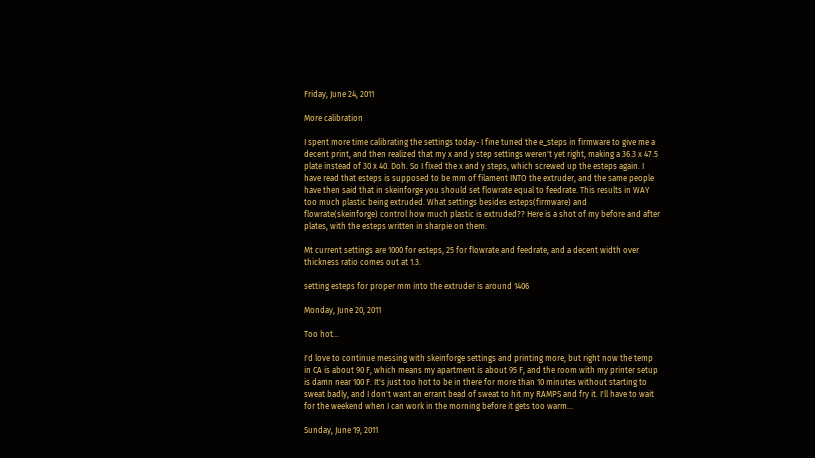Friday, June 24, 2011

More calibration

I spent more time calibrating the settings today- I fine tuned the e_steps in firmware to give me a decent print, and then realized that my x and y step settings weren't yet right, making a 36.3 x 47.5 plate instead of 30 x 40. Doh. So I fixed the x and y steps, which screwed up the esteps again. I have read that esteps is supposed to be mm of filament INTO the extruder, and the same people have then said that in skeinforge you should set flowrate equal to feedrate. This results in WAY too much plastic being extruded. What settings besides esteps(firmware) and flowrate(skeinforge) control how much plastic is extruded?? Here is a shot of my before and after plates, with the esteps written in sharpie on them:

Mt current settings are 1000 for esteps, 25 for flowrate and feedrate, and a decent width over thickness ratio comes out at 1.3.

setting esteps for proper mm into the extruder is around 1406

Monday, June 20, 2011

Too hot...

I'd love to continue messing with skeinforge settings and printing more, but right now the temp in CA is about 90 F, which means my apartment is about 95 F, and the room with my printer setup is damn near 100 F. It's just too hot to be in there for more than 10 minutes without starting to sweat badly, and I don't want an errant bead of sweat to hit my RAMPS and fry it. I'll have to wait for the weekend when I can work in the morning before it gets too warm...

Sunday, June 19, 2011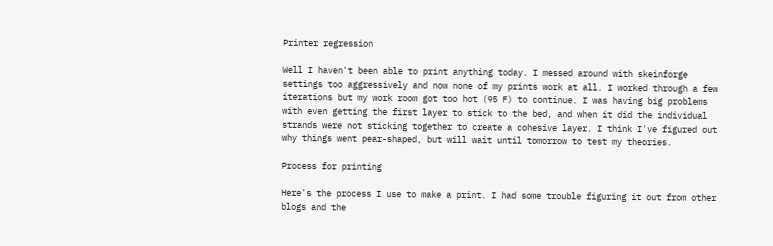Printer regression

Well I haven't been able to print anything today. I messed around with skeinforge settings too aggressively and now none of my prints work at all. I worked through a few iterations but my work room got too hot (95 F) to continue. I was having big problems with even getting the first layer to stick to the bed, and when it did the individual strands were not sticking together to create a cohesive layer. I think I've figured out why things went pear-shaped, but will wait until tomorrow to test my theories.

Process for printing

Here's the process I use to make a print. I had some trouble figuring it out from other blogs and the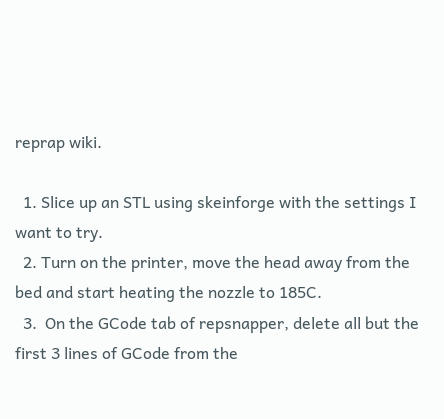reprap wiki.

  1. Slice up an STL using skeinforge with the settings I want to try.
  2. Turn on the printer, move the head away from the bed and start heating the nozzle to 185C.
  3.  On the GCode tab of repsnapper, delete all but the first 3 lines of GCode from the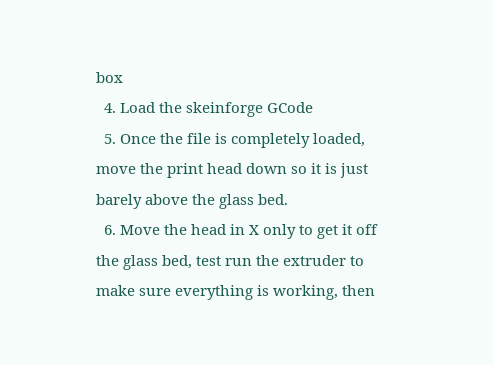box
  4. Load the skeinforge GCode
  5. Once the file is completely loaded, move the print head down so it is just barely above the glass bed.
  6. Move the head in X only to get it off the glass bed, test run the extruder to make sure everything is working, then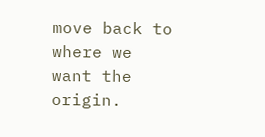move back to where we want the origin.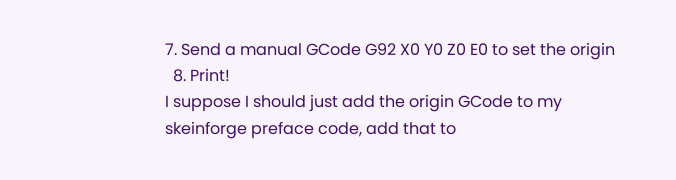7. Send a manual GCode G92 X0 Y0 Z0 E0 to set the origin
  8. Print!
I suppose I should just add the origin GCode to my skeinforge preface code, add that to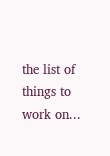the list of things to work on...